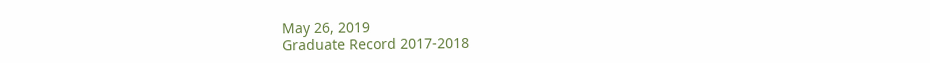May 26, 2019
Graduate Record 2017-2018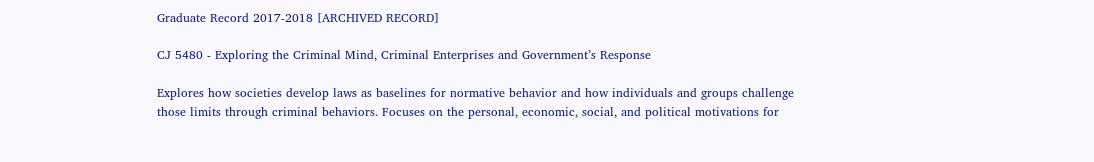Graduate Record 2017-2018 [ARCHIVED RECORD]

CJ 5480 - Exploring the Criminal Mind, Criminal Enterprises and Government’s Response

Explores how societies develop laws as baselines for normative behavior and how individuals and groups challenge those limits through criminal behaviors. Focuses on the personal, economic, social, and political motivations for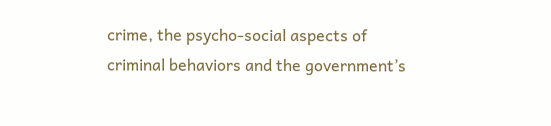crime, the psycho-social aspects of criminal behaviors and the government’s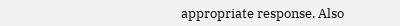appropriate response. Also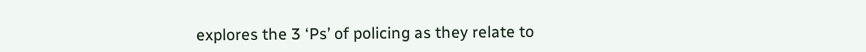explores the 3 ‘Ps’ of policing as they relate to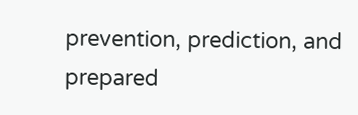prevention, prediction, and prepared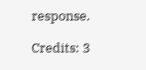response.

Credits: 3